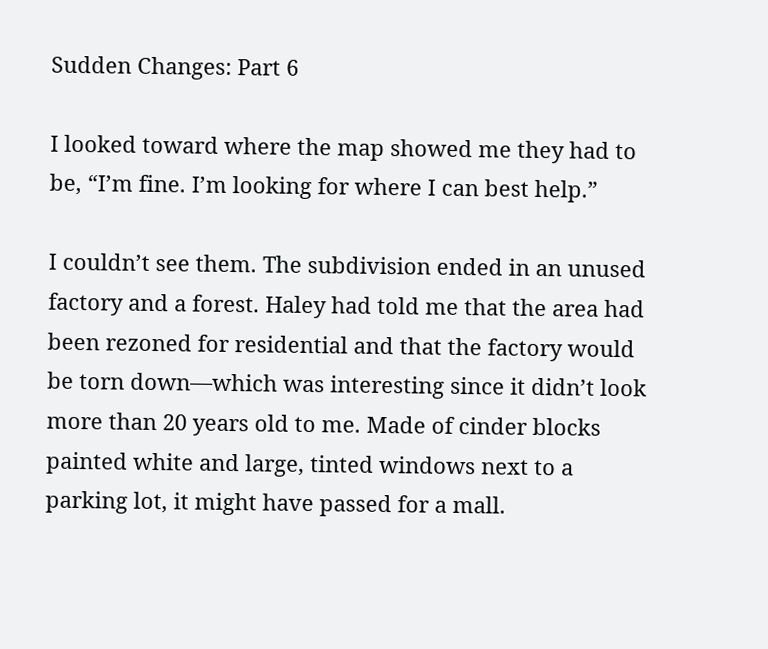Sudden Changes: Part 6

I looked toward where the map showed me they had to be, “I’m fine. I’m looking for where I can best help.”

I couldn’t see them. The subdivision ended in an unused factory and a forest. Haley had told me that the area had been rezoned for residential and that the factory would be torn down—which was interesting since it didn’t look more than 20 years old to me. Made of cinder blocks painted white and large, tinted windows next to a parking lot, it might have passed for a mall.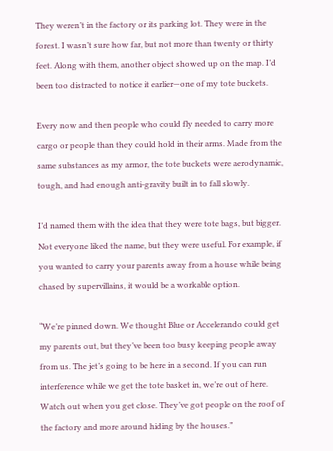They weren’t in the factory or its parking lot. They were in the forest. I wasn’t sure how far, but not more than twenty or thirty feet. Along with them, another object showed up on the map. I’d been too distracted to notice it earlier—one of my tote buckets.

Every now and then people who could fly needed to carry more cargo or people than they could hold in their arms. Made from the same substances as my armor, the tote buckets were aerodynamic, tough, and had enough anti-gravity built in to fall slowly.

I’d named them with the idea that they were tote bags, but bigger. Not everyone liked the name, but they were useful. For example, if you wanted to carry your parents away from a house while being chased by supervillains, it would be a workable option.

“We’re pinned down. We thought Blue or Accelerando could get my parents out, but they’ve been too busy keeping people away from us. The jet’s going to be here in a second. If you can run interference while we get the tote basket in, we’re out of here. Watch out when you get close. They’ve got people on the roof of the factory and more around hiding by the houses.”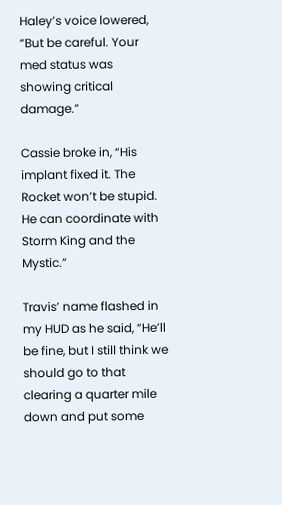Haley’s voice lowered, “But be careful. Your med status was showing critical damage.”

Cassie broke in, “His implant fixed it. The Rocket won’t be stupid. He can coordinate with Storm King and the Mystic.”

Travis’ name flashed in my HUD as he said, “He’ll be fine, but I still think we should go to that clearing a quarter mile down and put some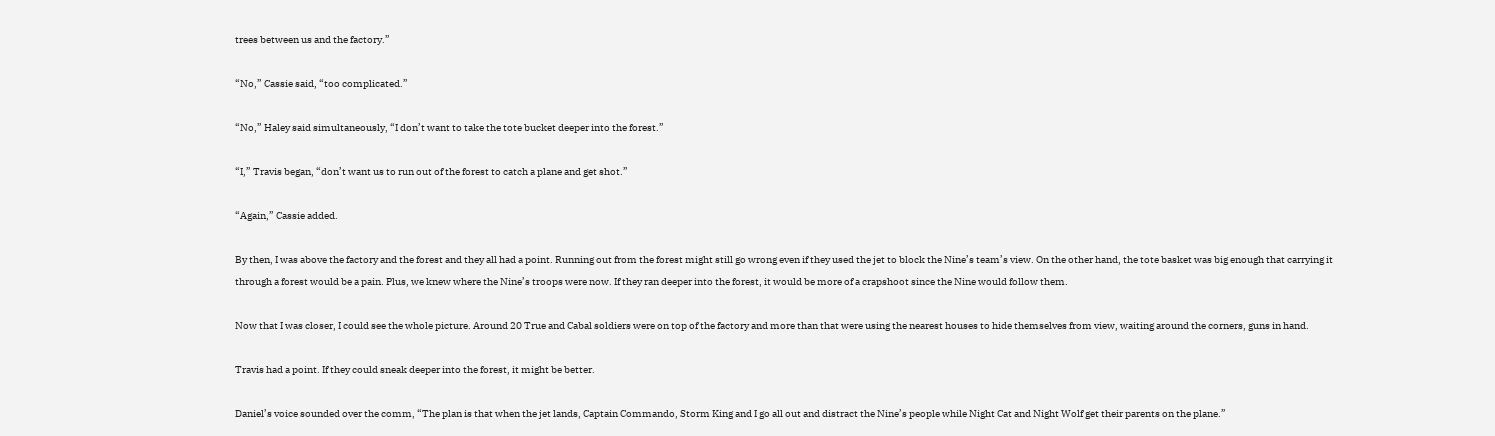trees between us and the factory.”

“No,” Cassie said, “too complicated.”

“No,” Haley said simultaneously, “I don’t want to take the tote bucket deeper into the forest.”

“I,” Travis began, “don’t want us to run out of the forest to catch a plane and get shot.”

“Again,” Cassie added.

By then, I was above the factory and the forest and they all had a point. Running out from the forest might still go wrong even if they used the jet to block the Nine’s team’s view. On the other hand, the tote basket was big enough that carrying it through a forest would be a pain. Plus, we knew where the Nine’s troops were now. If they ran deeper into the forest, it would be more of a crapshoot since the Nine would follow them.

Now that I was closer, I could see the whole picture. Around 20 True and Cabal soldiers were on top of the factory and more than that were using the nearest houses to hide themselves from view, waiting around the corners, guns in hand.

Travis had a point. If they could sneak deeper into the forest, it might be better.

Daniel’s voice sounded over the comm, “The plan is that when the jet lands, Captain Commando, Storm King and I go all out and distract the Nine’s people while Night Cat and Night Wolf get their parents on the plane.”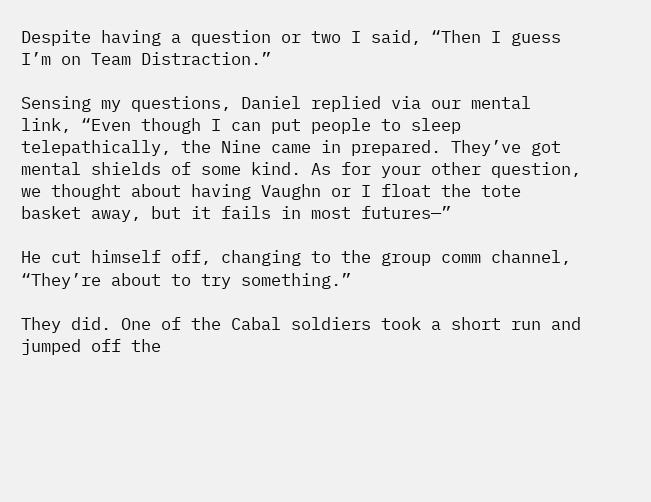Despite having a question or two I said, “Then I guess I’m on Team Distraction.”

Sensing my questions, Daniel replied via our mental link, “Even though I can put people to sleep telepathically, the Nine came in prepared. They’ve got mental shields of some kind. As for your other question, we thought about having Vaughn or I float the tote basket away, but it fails in most futures—”

He cut himself off, changing to the group comm channel, “They’re about to try something.”

They did. One of the Cabal soldiers took a short run and jumped off the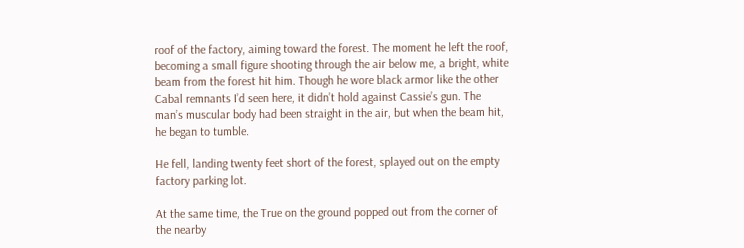roof of the factory, aiming toward the forest. The moment he left the roof, becoming a small figure shooting through the air below me, a bright, white beam from the forest hit him. Though he wore black armor like the other Cabal remnants I’d seen here, it didn’t hold against Cassie’s gun. The man’s muscular body had been straight in the air, but when the beam hit, he began to tumble.

He fell, landing twenty feet short of the forest, splayed out on the empty factory parking lot.

At the same time, the True on the ground popped out from the corner of the nearby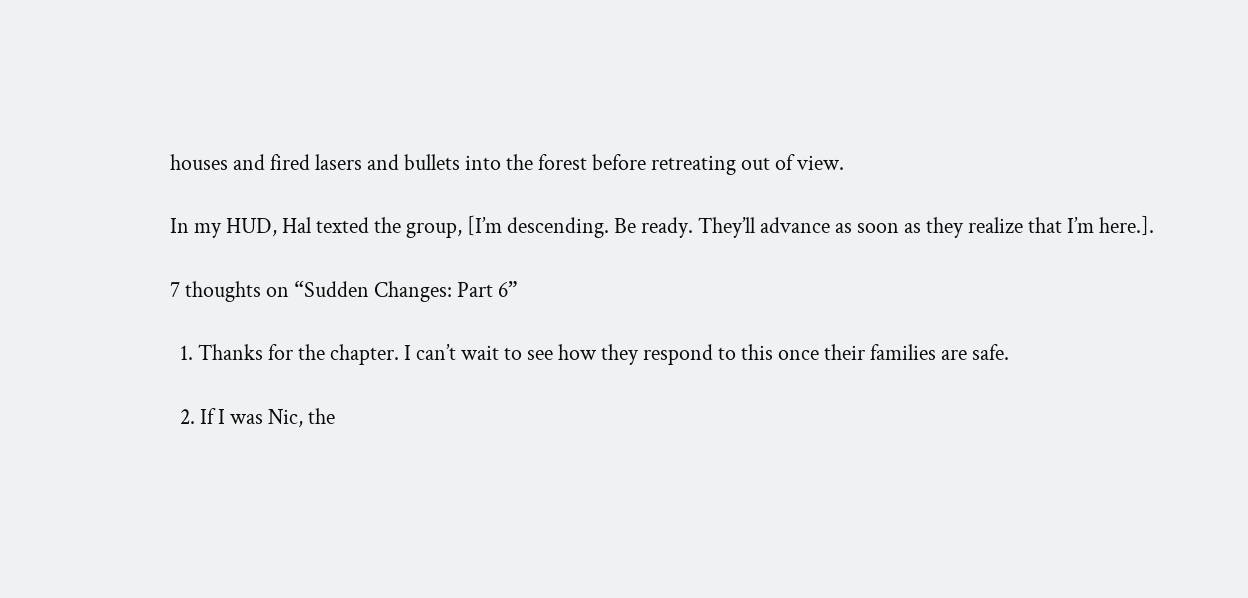houses and fired lasers and bullets into the forest before retreating out of view.

In my HUD, Hal texted the group, [I’m descending. Be ready. They’ll advance as soon as they realize that I’m here.].

7 thoughts on “Sudden Changes: Part 6”

  1. Thanks for the chapter. I can’t wait to see how they respond to this once their families are safe.

  2. If I was Nic, the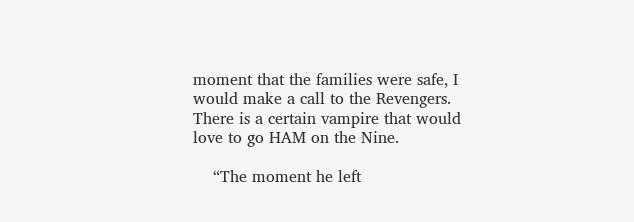moment that the families were safe, I would make a call to the Revengers. There is a certain vampire that would love to go HAM on the Nine.

    “The moment he left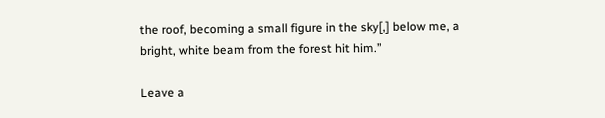the roof, becoming a small figure in the sky[,] below me, a bright, white beam from the forest hit him.”

Leave a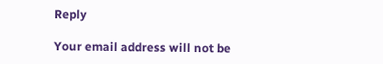Reply

Your email address will not be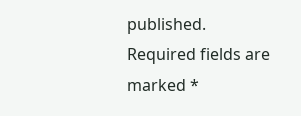published. Required fields are marked *